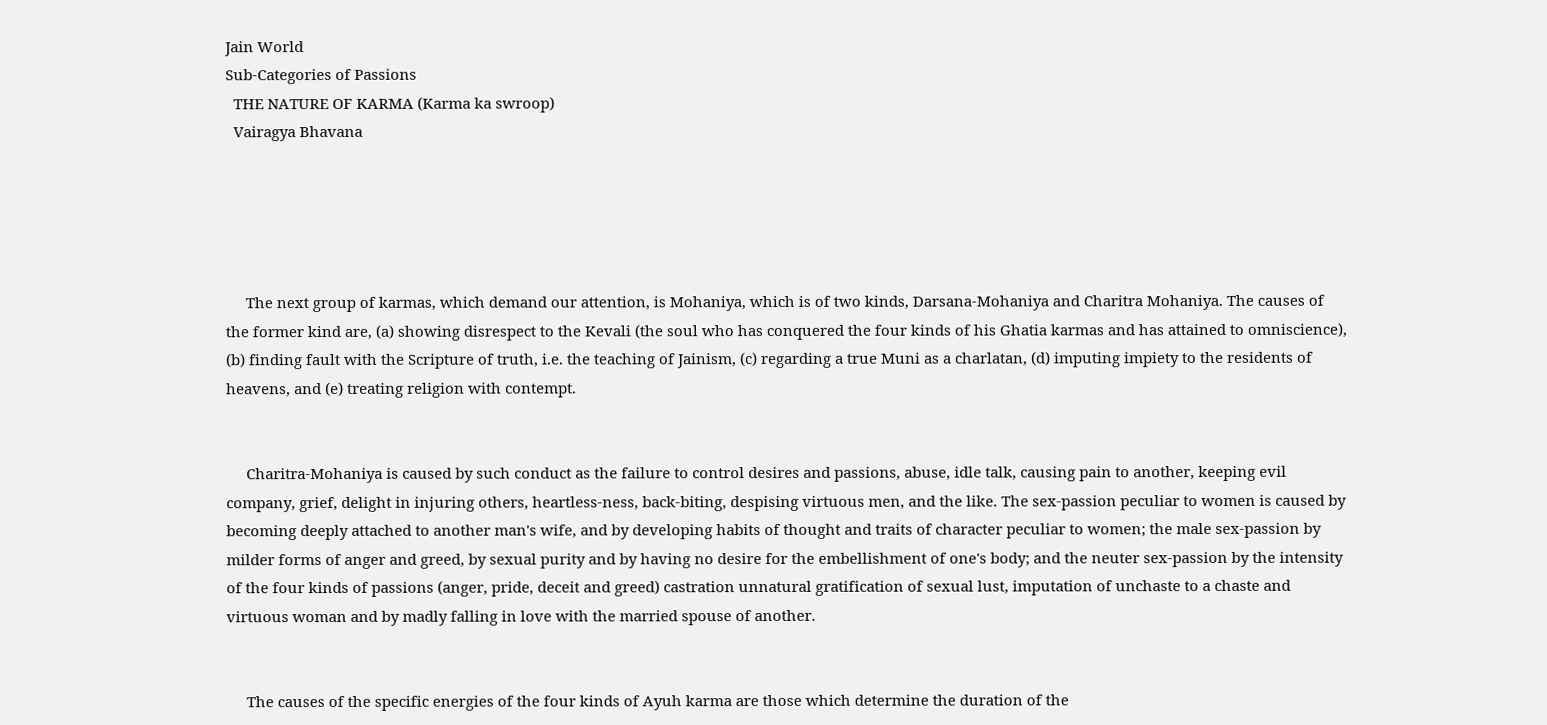Jain World
Sub-Categories of Passions
  THE NATURE OF KARMA (Karma ka swroop)
  Vairagya Bhavana





     The next group of karmas, which demand our attention, is Mohaniya, which is of two kinds, Darsana-Mohaniya and Charitra Mohaniya. The causes of the former kind are, (a) showing disrespect to the Kevali (the soul who has conquered the four kinds of his Ghatia karmas and has attained to omniscience), (b) finding fault with the Scripture of truth, i.e. the teaching of Jainism, (c) regarding a true Muni as a charlatan, (d) imputing impiety to the residents of heavens, and (e) treating religion with contempt.


     Charitra-Mohaniya is caused by such conduct as the failure to control desires and passions, abuse, idle talk, causing pain to another, keeping evil company, grief, delight in injuring others, heartless-ness, back-biting, despising virtuous men, and the like. The sex-passion peculiar to women is caused by becoming deeply attached to another man's wife, and by developing habits of thought and traits of character peculiar to women; the male sex-passion by milder forms of anger and greed, by sexual purity and by having no desire for the embellishment of one's body; and the neuter sex-passion by the intensity of the four kinds of passions (anger, pride, deceit and greed) castration unnatural gratification of sexual lust, imputation of unchaste to a chaste and virtuous woman and by madly falling in love with the married spouse of another.


     The causes of the specific energies of the four kinds of Ayuh karma are those which determine the duration of the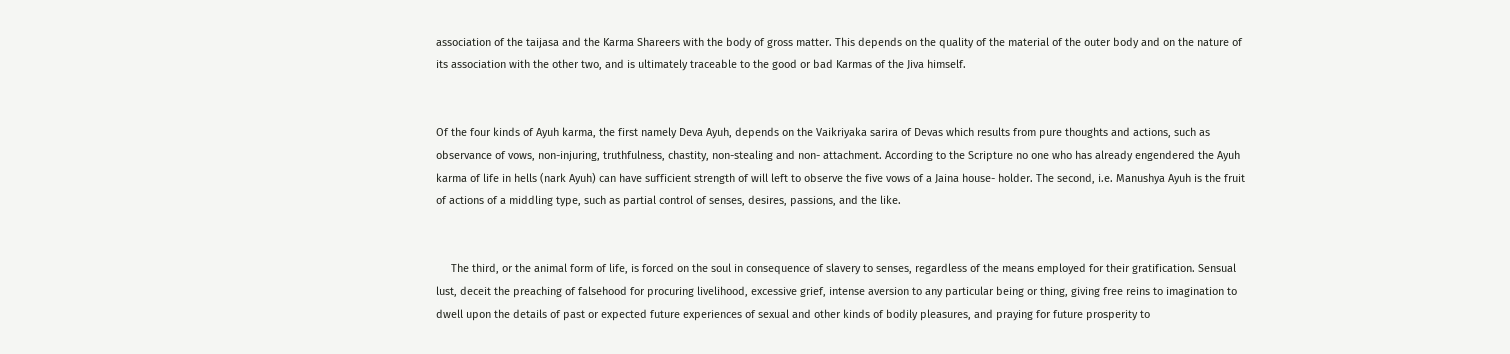association of the taijasa and the Karma Shareers with the body of gross matter. This depends on the quality of the material of the outer body and on the nature of its association with the other two, and is ultimately traceable to the good or bad Karmas of the Jiva himself.


Of the four kinds of Ayuh karma, the first namely Deva Ayuh, depends on the Vaikriyaka sarira of Devas which results from pure thoughts and actions, such as observance of vows, non-injuring, truthfulness, chastity, non-stealing and non- attachment. According to the Scripture no one who has already engendered the Ayuh karma of life in hells (nark Ayuh) can have sufficient strength of will left to observe the five vows of a Jaina house- holder. The second, i.e. Manushya Ayuh is the fruit of actions of a middling type, such as partial control of senses, desires, passions, and the like.


     The third, or the animal form of life, is forced on the soul in consequence of slavery to senses, regardless of the means employed for their gratification. Sensual lust, deceit the preaching of falsehood for procuring livelihood, excessive grief, intense aversion to any particular being or thing, giving free reins to imagination to dwell upon the details of past or expected future experiences of sexual and other kinds of bodily pleasures, and praying for future prosperity to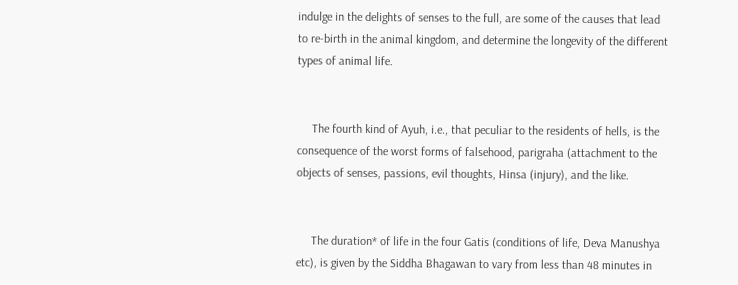indulge in the delights of senses to the full, are some of the causes that lead to re-birth in the animal kingdom, and determine the longevity of the different types of animal life.


     The fourth kind of Ayuh, i.e., that peculiar to the residents of hells, is the consequence of the worst forms of falsehood, parigraha (attachment to the objects of senses, passions, evil thoughts, Hinsa (injury), and the like.


     The duration* of life in the four Gatis (conditions of life, Deva Manushya etc), is given by the Siddha Bhagawan to vary from less than 48 minutes in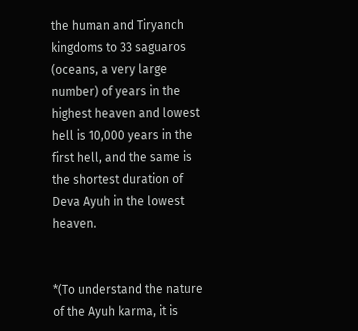the human and Tiryanch kingdoms to 33 saguaros (oceans, a very large number) of years in the highest heaven and lowest hell is 10,000 years in the first hell, and the same is the shortest duration of Deva Ayuh in the lowest heaven.


*(To understand the nature of the Ayuh karma, it is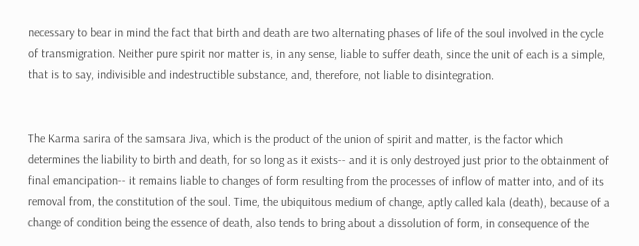necessary to bear in mind the fact that birth and death are two alternating phases of life of the soul involved in the cycle of transmigration. Neither pure spirit nor matter is, in any sense, liable to suffer death, since the unit of each is a simple, that is to say, indivisible and indestructible substance, and, therefore, not liable to disintegration.


The Karma sarira of the samsara Jiva, which is the product of the union of spirit and matter, is the factor which determines the liability to birth and death, for so long as it exists-- and it is only destroyed just prior to the obtainment of final emancipation-- it remains liable to changes of form resulting from the processes of inflow of matter into, and of its removal from, the constitution of the soul. Time, the ubiquitous medium of change, aptly called kala (death), because of a change of condition being the essence of death, also tends to bring about a dissolution of form, in consequence of the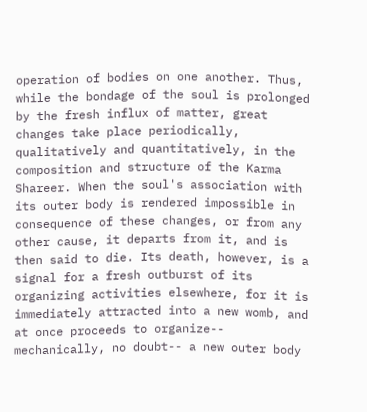operation of bodies on one another. Thus, while the bondage of the soul is prolonged by the fresh influx of matter, great changes take place periodically, qualitatively and quantitatively, in the composition and structure of the Karma Shareer. When the soul's association with its outer body is rendered impossible in consequence of these changes, or from any other cause, it departs from it, and is then said to die. Its death, however, is a signal for a fresh outburst of its organizing activities elsewhere, for it is immediately attracted into a new womb, and at once proceeds to organize-- mechanically, no doubt-- a new outer body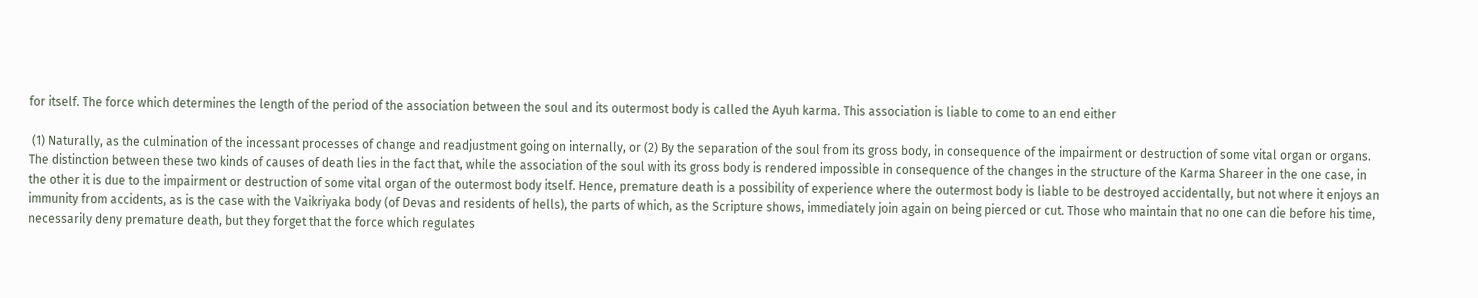for itself. The force which determines the length of the period of the association between the soul and its outermost body is called the Ayuh karma. This association is liable to come to an end either

 (1) Naturally, as the culmination of the incessant processes of change and readjustment going on internally, or (2) By the separation of the soul from its gross body, in consequence of the impairment or destruction of some vital organ or organs. The distinction between these two kinds of causes of death lies in the fact that, while the association of the soul with its gross body is rendered impossible in consequence of the changes in the structure of the Karma Shareer in the one case, in the other it is due to the impairment or destruction of some vital organ of the outermost body itself. Hence, premature death is a possibility of experience where the outermost body is liable to be destroyed accidentally, but not where it enjoys an immunity from accidents, as is the case with the Vaikriyaka body (of Devas and residents of hells), the parts of which, as the Scripture shows, immediately join again on being pierced or cut. Those who maintain that no one can die before his time, necessarily deny premature death, but they forget that the force which regulates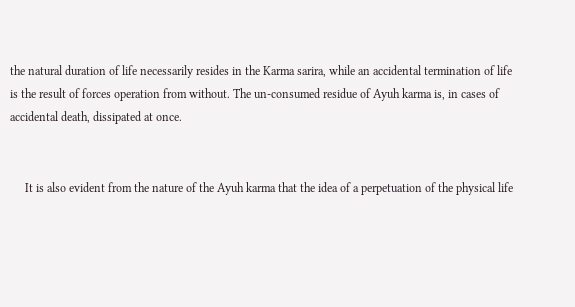the natural duration of life necessarily resides in the Karma sarira, while an accidental termination of life is the result of forces operation from without. The un-consumed residue of Ayuh karma is, in cases of accidental death, dissipated at once.


     It is also evident from the nature of the Ayuh karma that the idea of a perpetuation of the physical life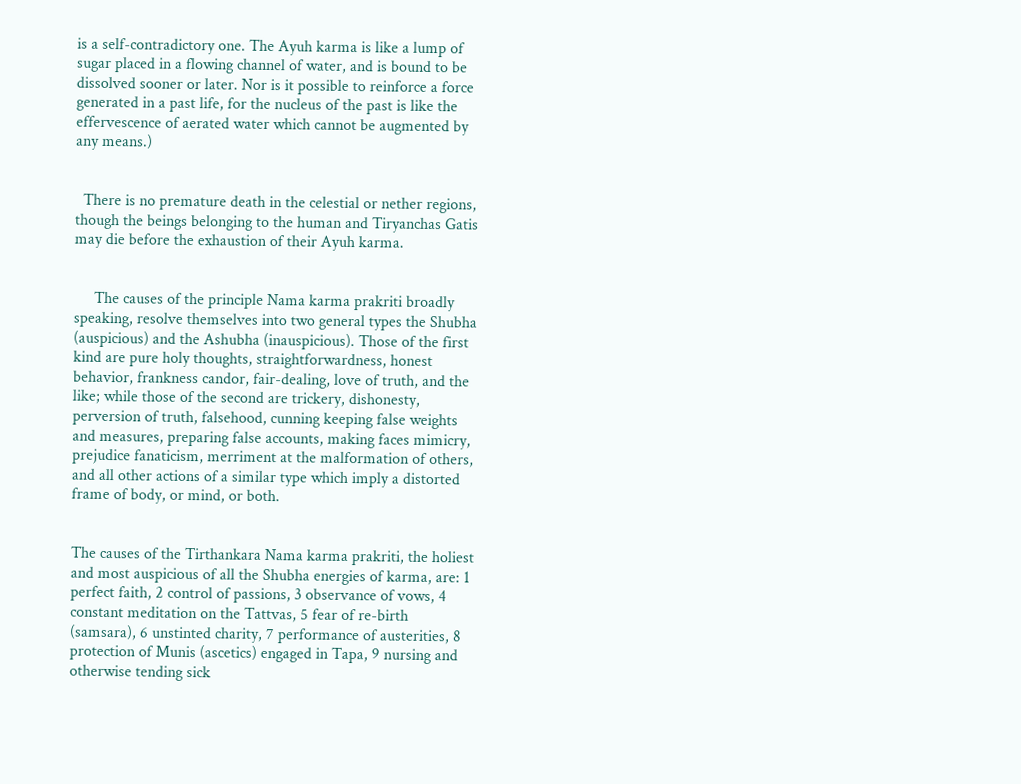is a self-contradictory one. The Ayuh karma is like a lump of sugar placed in a flowing channel of water, and is bound to be dissolved sooner or later. Nor is it possible to reinforce a force generated in a past life, for the nucleus of the past is like the effervescence of aerated water which cannot be augmented by any means.)


  There is no premature death in the celestial or nether regions, though the beings belonging to the human and Tiryanchas Gatis may die before the exhaustion of their Ayuh karma.


     The causes of the principle Nama karma prakriti broadly speaking, resolve themselves into two general types the Shubha (auspicious) and the Ashubha (inauspicious). Those of the first kind are pure holy thoughts, straightforwardness, honest behavior, frankness candor, fair-dealing, love of truth, and the like; while those of the second are trickery, dishonesty, perversion of truth, falsehood, cunning keeping false weights and measures, preparing false accounts, making faces mimicry, prejudice fanaticism, merriment at the malformation of others, and all other actions of a similar type which imply a distorted frame of body, or mind, or both.


The causes of the Tirthankara Nama karma prakriti, the holiest and most auspicious of all the Shubha energies of karma, are: 1 perfect faith, 2 control of passions, 3 observance of vows, 4 constant meditation on the Tattvas, 5 fear of re-birth (samsara), 6 unstinted charity, 7 performance of austerities, 8 protection of Munis (ascetics) engaged in Tapa, 9 nursing and otherwise tending sick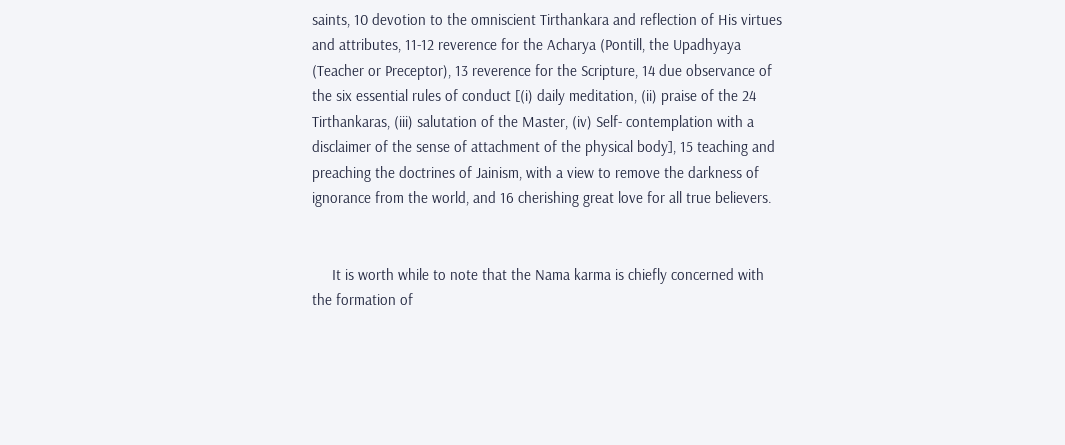saints, 10 devotion to the omniscient Tirthankara and reflection of His virtues and attributes, 11-12 reverence for the Acharya (Pontill, the Upadhyaya (Teacher or Preceptor), 13 reverence for the Scripture, 14 due observance of the six essential rules of conduct [(i) daily meditation, (ii) praise of the 24 Tirthankaras, (iii) salutation of the Master, (iv) Self- contemplation with a disclaimer of the sense of attachment of the physical body], 15 teaching and preaching the doctrines of Jainism, with a view to remove the darkness of ignorance from the world, and 16 cherishing great love for all true believers.


     It is worth while to note that the Nama karma is chiefly concerned with the formation of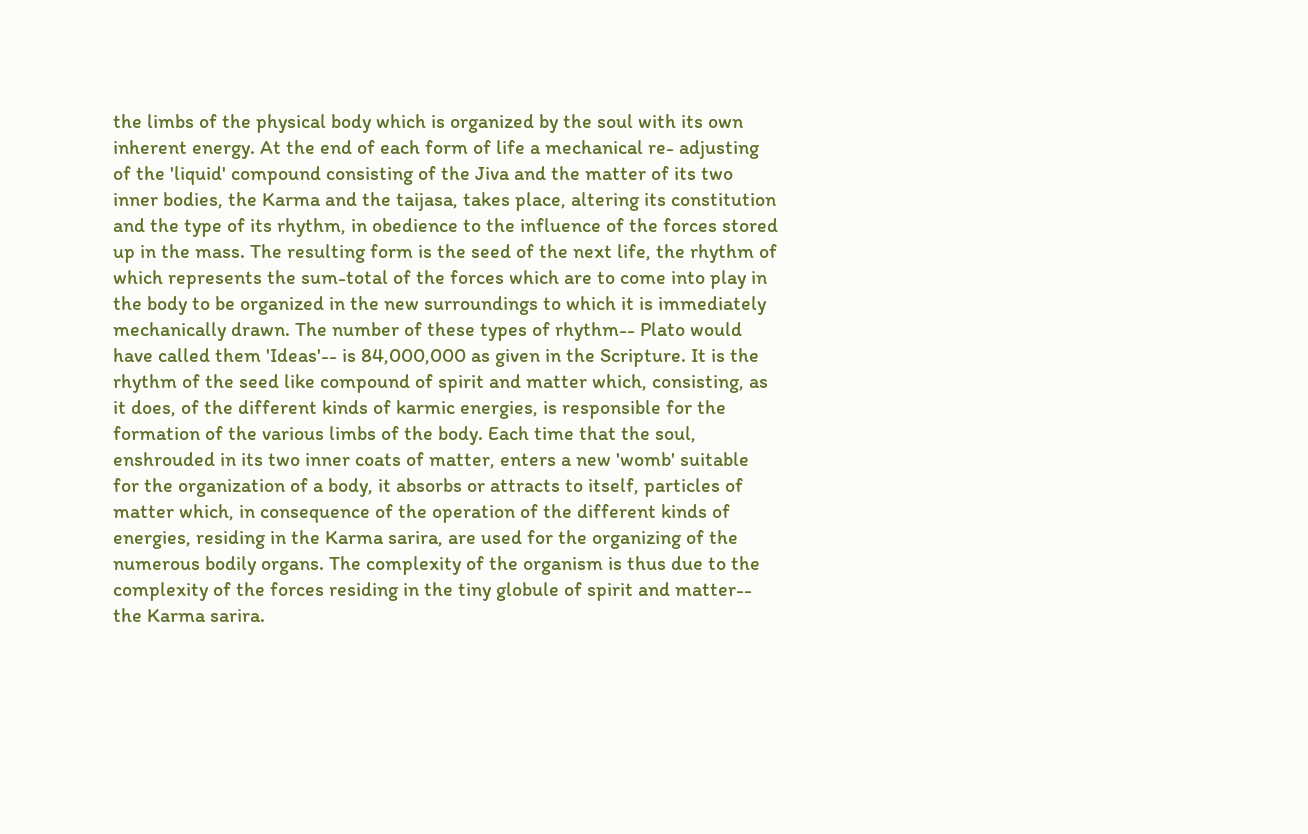the limbs of the physical body which is organized by the soul with its own inherent energy. At the end of each form of life a mechanical re- adjusting of the 'liquid' compound consisting of the Jiva and the matter of its two inner bodies, the Karma and the taijasa, takes place, altering its constitution and the type of its rhythm, in obedience to the influence of the forces stored up in the mass. The resulting form is the seed of the next life, the rhythm of which represents the sum-total of the forces which are to come into play in the body to be organized in the new surroundings to which it is immediately mechanically drawn. The number of these types of rhythm-- Plato would have called them 'Ideas'-- is 84,000,000 as given in the Scripture. It is the rhythm of the seed like compound of spirit and matter which, consisting, as it does, of the different kinds of karmic energies, is responsible for the formation of the various limbs of the body. Each time that the soul, enshrouded in its two inner coats of matter, enters a new 'womb' suitable for the organization of a body, it absorbs or attracts to itself, particles of matter which, in consequence of the operation of the different kinds of energies, residing in the Karma sarira, are used for the organizing of the numerous bodily organs. The complexity of the organism is thus due to the complexity of the forces residing in the tiny globule of spirit and matter-- the Karma sarira.